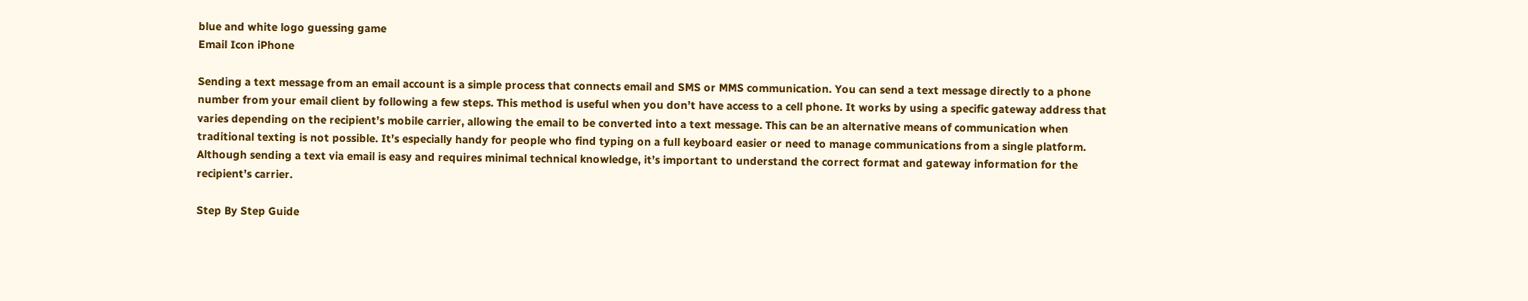blue and white logo guessing game
Email Icon iPhone

Sending a text message from an email account is a simple process that connects email and SMS or MMS communication. You can send a text message directly to a phone number from your email client by following a few steps. This method is useful when you don’t have access to a cell phone. It works by using a specific gateway address that varies depending on the recipient’s mobile carrier, allowing the email to be converted into a text message. This can be an alternative means of communication when traditional texting is not possible. It’s especially handy for people who find typing on a full keyboard easier or need to manage communications from a single platform. Although sending a text via email is easy and requires minimal technical knowledge, it’s important to understand the correct format and gateway information for the recipient’s carrier.

Step By Step Guide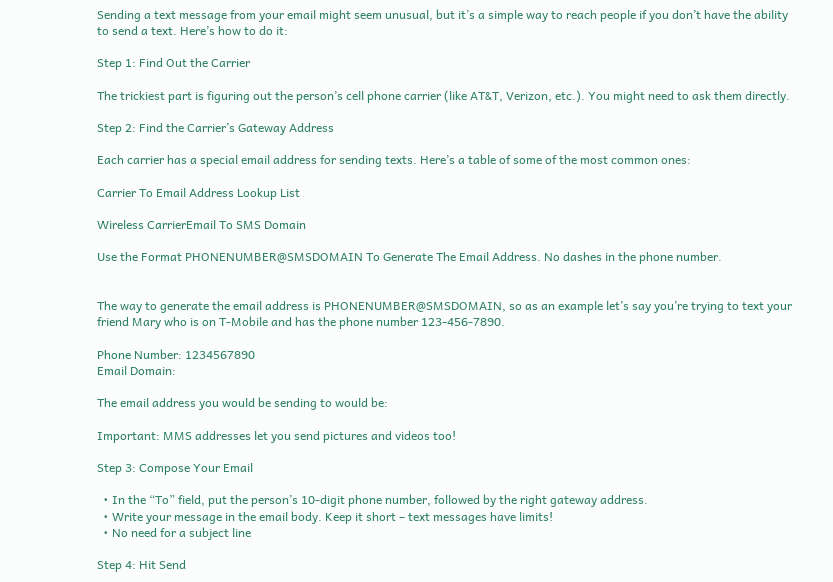Sending a text message from your email might seem unusual, but it’s a simple way to reach people if you don’t have the ability to send a text. Here’s how to do it:

Step 1: Find Out the Carrier

The trickiest part is figuring out the person’s cell phone carrier (like AT&T, Verizon, etc.). You might need to ask them directly.

Step 2: Find the Carrier’s Gateway Address

Each carrier has a special email address for sending texts. Here’s a table of some of the most common ones:

Carrier To Email Address Lookup List

Wireless CarrierEmail To SMS Domain

Use the Format PHONENUMBER@SMSDOMAIN To Generate The Email Address. No dashes in the phone number.


The way to generate the email address is PHONENUMBER@SMSDOMAIN, so as an example let’s say you’re trying to text your friend Mary who is on T-Mobile and has the phone number 123-456-7890.

Phone Number: 1234567890
Email Domain:

The email address you would be sending to would be:

Important: MMS addresses let you send pictures and videos too!

Step 3: Compose Your Email

  • In the “To” field, put the person’s 10-digit phone number, followed by the right gateway address.
  • Write your message in the email body. Keep it short – text messages have limits!
  • No need for a subject line

Step 4: Hit Send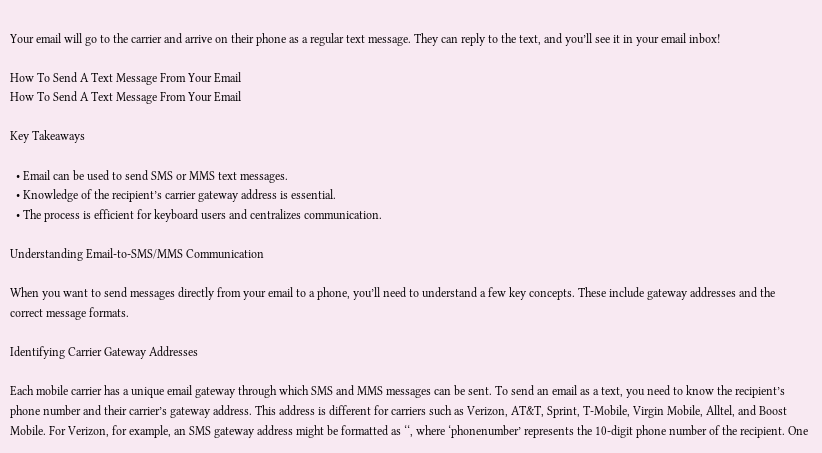Your email will go to the carrier and arrive on their phone as a regular text message. They can reply to the text, and you’ll see it in your email inbox!

How To Send A Text Message From Your Email
How To Send A Text Message From Your Email

Key Takeaways

  • Email can be used to send SMS or MMS text messages.
  • Knowledge of the recipient’s carrier gateway address is essential.
  • The process is efficient for keyboard users and centralizes communication.

Understanding Email-to-SMS/MMS Communication

When you want to send messages directly from your email to a phone, you’ll need to understand a few key concepts. These include gateway addresses and the correct message formats.

Identifying Carrier Gateway Addresses

Each mobile carrier has a unique email gateway through which SMS and MMS messages can be sent. To send an email as a text, you need to know the recipient’s phone number and their carrier’s gateway address. This address is different for carriers such as Verizon, AT&T, Sprint, T-Mobile, Virgin Mobile, Alltel, and Boost Mobile. For Verizon, for example, an SMS gateway address might be formatted as ‘‘, where ‘phonenumber’ represents the 10-digit phone number of the recipient. One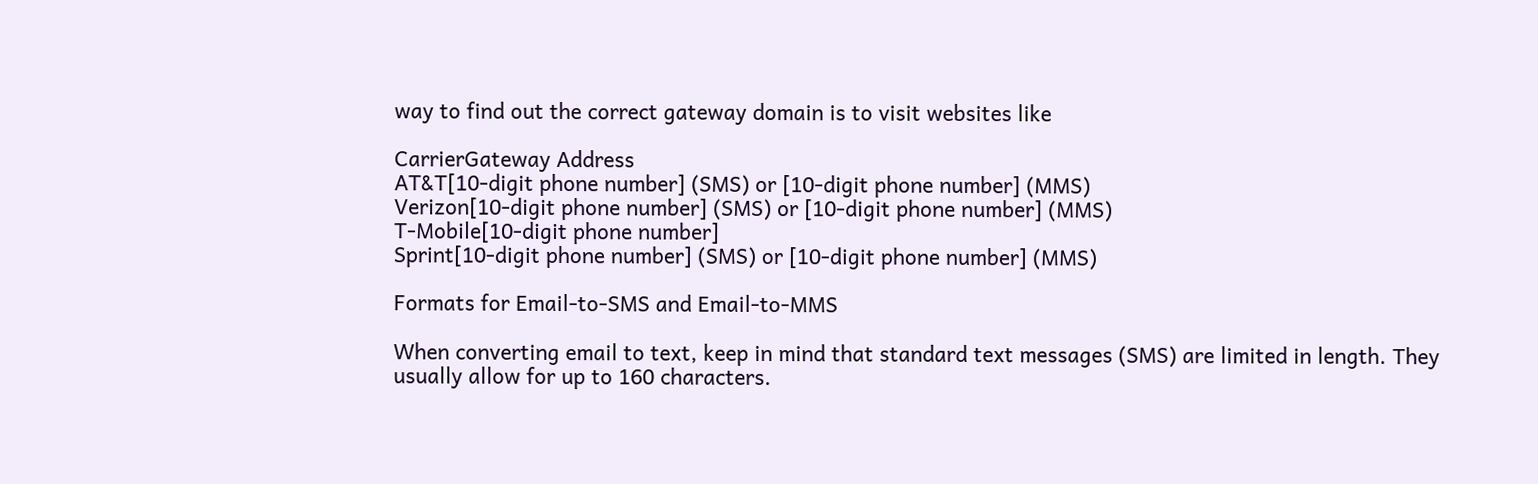way to find out the correct gateway domain is to visit websites like

CarrierGateway Address
AT&T[10-digit phone number] (SMS) or [10-digit phone number] (MMS)
Verizon[10-digit phone number] (SMS) or [10-digit phone number] (MMS)
T-Mobile[10-digit phone number]
Sprint[10-digit phone number] (SMS) or [10-digit phone number] (MMS)

Formats for Email-to-SMS and Email-to-MMS

When converting email to text, keep in mind that standard text messages (SMS) are limited in length. They usually allow for up to 160 characters.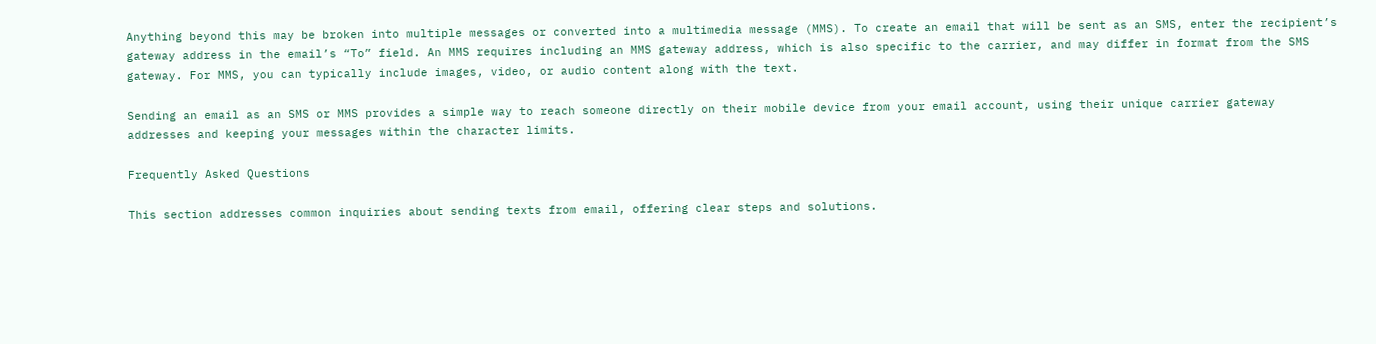Anything beyond this may be broken into multiple messages or converted into a multimedia message (MMS). To create an email that will be sent as an SMS, enter the recipient’s gateway address in the email’s “To” field. An MMS requires including an MMS gateway address, which is also specific to the carrier, and may differ in format from the SMS gateway. For MMS, you can typically include images, video, or audio content along with the text.

Sending an email as an SMS or MMS provides a simple way to reach someone directly on their mobile device from your email account, using their unique carrier gateway addresses and keeping your messages within the character limits.

Frequently Asked Questions

This section addresses common inquiries about sending texts from email, offering clear steps and solutions.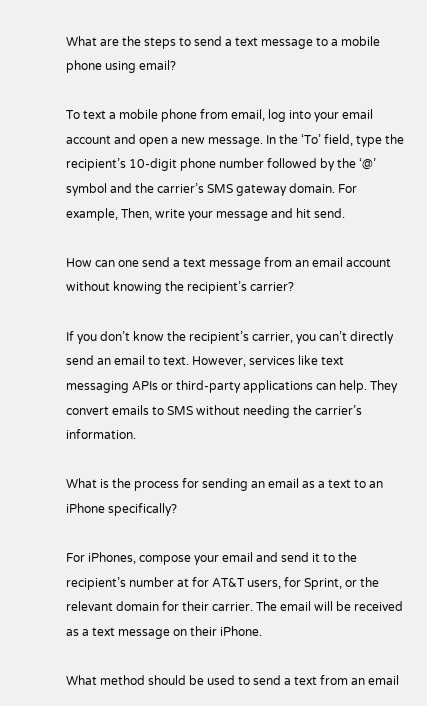What are the steps to send a text message to a mobile phone using email?

To text a mobile phone from email, log into your email account and open a new message. In the ‘To’ field, type the recipient’s 10-digit phone number followed by the ‘@’ symbol and the carrier’s SMS gateway domain. For example, Then, write your message and hit send.

How can one send a text message from an email account without knowing the recipient’s carrier?

If you don’t know the recipient’s carrier, you can’t directly send an email to text. However, services like text messaging APIs or third-party applications can help. They convert emails to SMS without needing the carrier’s information.

What is the process for sending an email as a text to an iPhone specifically?

For iPhones, compose your email and send it to the recipient’s number at for AT&T users, for Sprint, or the relevant domain for their carrier. The email will be received as a text message on their iPhone.

What method should be used to send a text from an email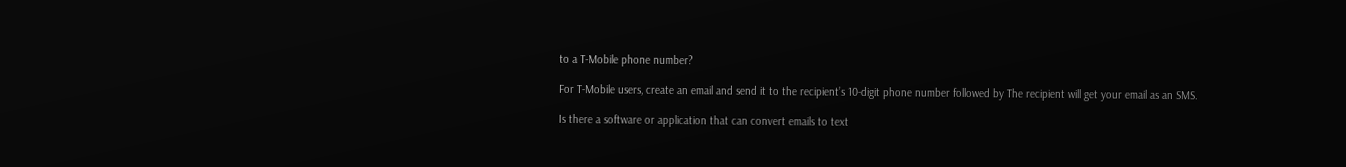to a T-Mobile phone number?

For T-Mobile users, create an email and send it to the recipient’s 10-digit phone number followed by The recipient will get your email as an SMS.

Is there a software or application that can convert emails to text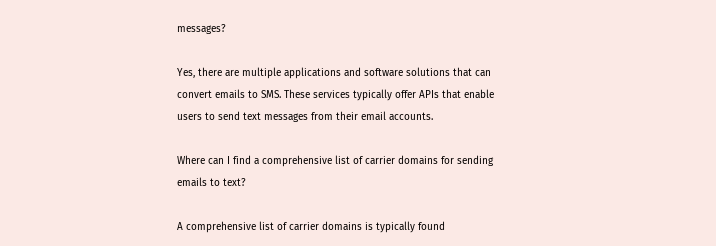messages?

Yes, there are multiple applications and software solutions that can convert emails to SMS. These services typically offer APIs that enable users to send text messages from their email accounts.

Where can I find a comprehensive list of carrier domains for sending emails to text?

A comprehensive list of carrier domains is typically found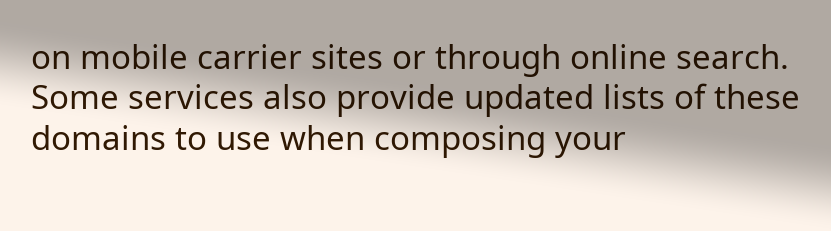on mobile carrier sites or through online search. Some services also provide updated lists of these domains to use when composing your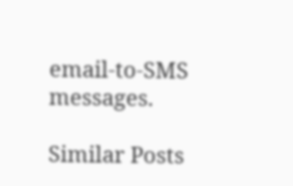email-to-SMS messages.

Similar Posts